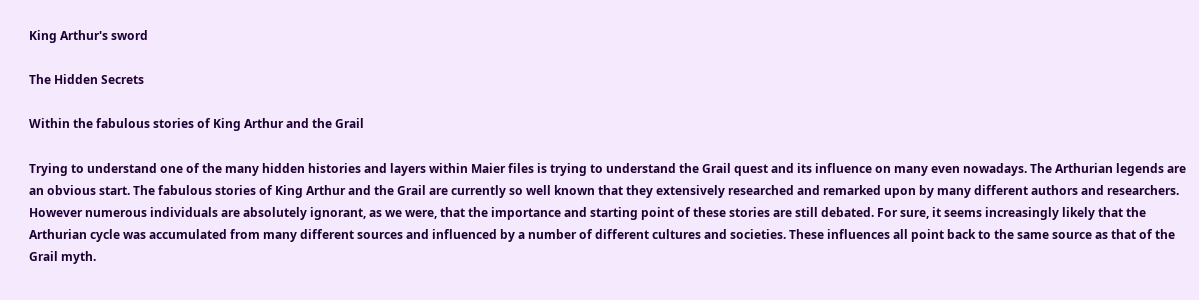King Arthur's sword

The Hidden Secrets

Within the fabulous stories of King Arthur and the Grail

Trying to understand one of the many hidden histories and layers within Maier files is trying to understand the Grail quest and its influence on many even nowadays. The Arthurian legends are an obvious start. The fabulous stories of King Arthur and the Grail are currently so well known that they extensively researched and remarked upon by many different authors and researchers. However numerous individuals are absolutely ignorant, as we were, that the importance and starting point of these stories are still debated. For sure, it seems increasingly likely that the Arthurian cycle was accumulated from many different sources and influenced by a number of different cultures and societies. These influences all point back to the same source as that of the Grail myth.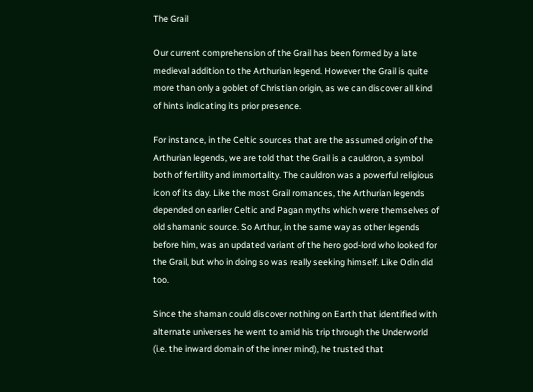The Grail

Our current comprehension of the Grail has been formed by a late medieval addition to the Arthurian legend. However the Grail is quite more than only a goblet of Christian origin, as we can discover all kind of hints indicating its prior presence.

For instance, in the Celtic sources that are the assumed origin of the Arthurian legends, we are told that the Grail is a cauldron, a symbol both of fertility and immortality. The cauldron was a powerful religious icon of its day. Like the most Grail romances, the Arthurian legends depended on earlier Celtic and Pagan myths which were themselves of old shamanic source. So Arthur, in the same way as other legends before him, was an updated variant of the hero god-lord who looked for the Grail, but who in doing so was really seeking himself. Like Odin did too.

Since the shaman could discover nothing on Earth that identified with alternate universes he went to amid his trip through the Underworld (i.e. the inward domain of the inner mind), he trusted that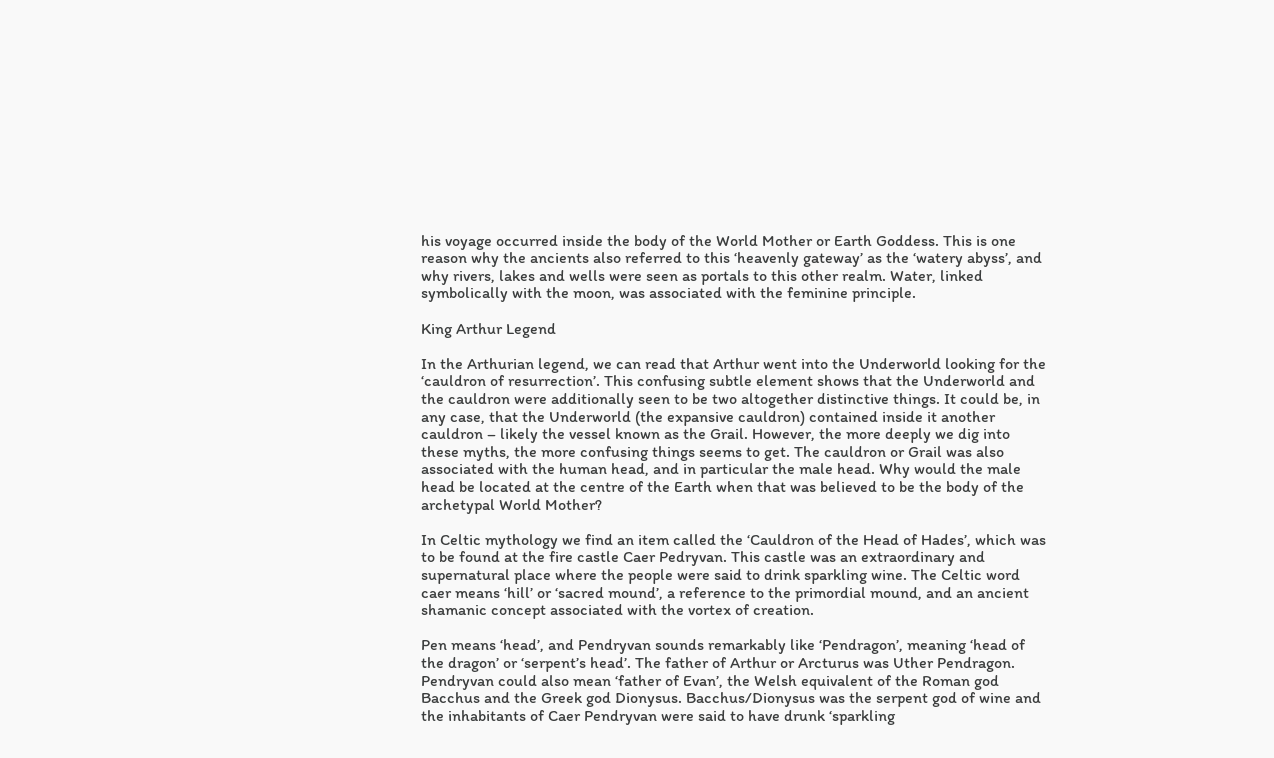his voyage occurred inside the body of the World Mother or Earth Goddess. This is one reason why the ancients also referred to this ‘heavenly gateway’ as the ‘watery abyss’, and why rivers, lakes and wells were seen as portals to this other realm. Water, linked symbolically with the moon, was associated with the feminine principle.

King Arthur Legend

In the Arthurian legend, we can read that Arthur went into the Underworld looking for the ‘cauldron of resurrection’. This confusing subtle element shows that the Underworld and the cauldron were additionally seen to be two altogether distinctive things. It could be, in any case, that the Underworld (the expansive cauldron) contained inside it another cauldron – likely the vessel known as the Grail. However, the more deeply we dig into these myths, the more confusing things seems to get. The cauldron or Grail was also associated with the human head, and in particular the male head. Why would the male head be located at the centre of the Earth when that was believed to be the body of the archetypal World Mother?

In Celtic mythology we find an item called the ‘Cauldron of the Head of Hades’, which was to be found at the fire castle Caer Pedryvan. This castle was an extraordinary and supernatural place where the people were said to drink sparkling wine. The Celtic word caer means ‘hill’ or ‘sacred mound’, a reference to the primordial mound, and an ancient shamanic concept associated with the vortex of creation.

Pen means ‘head’, and Pendryvan sounds remarkably like ‘Pendragon’, meaning ‘head of the dragon’ or ‘serpent’s head’. The father of Arthur or Arcturus was Uther Pendragon. Pendryvan could also mean ‘father of Evan’, the Welsh equivalent of the Roman god Bacchus and the Greek god Dionysus. Bacchus/Dionysus was the serpent god of wine and the inhabitants of Caer Pendryvan were said to have drunk ‘sparkling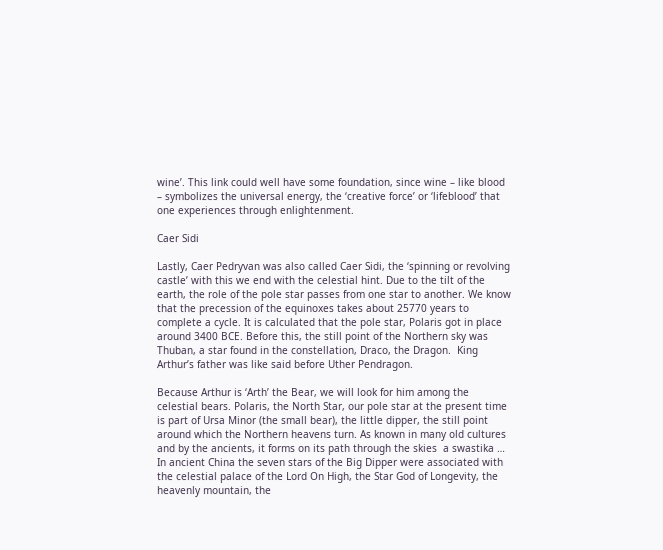wine’. This link could well have some foundation, since wine – like blood – symbolizes the universal energy, the ‘creative force’ or ‘lifeblood’ that one experiences through enlightenment.

Caer Sidi

Lastly, Caer Pedryvan was also called Caer Sidi, the ‘spinning or revolving castle’ with this we end with the celestial hint. Due to the tilt of the earth, the role of the pole star passes from one star to another. We know that the precession of the equinoxes takes about 25770 years to complete a cycle. It is calculated that the pole star, Polaris got in place around 3400 BCE. Before this, the still point of the Northern sky was Thuban, a star found in the constellation, Draco, the Dragon.  King Arthur’s father was like said before Uther Pendragon.

Because Arthur is ‘Arth’ the Bear, we will look for him among the celestial bears. Polaris, the North Star, our pole star at the present time is part of Ursa Minor (the small bear), the little dipper, the still point around which the Northern heavens turn. As known in many old cultures and by the ancients, it forms on its path through the skies  a swastika … In ancient China the seven stars of the Big Dipper were associated with the celestial palace of the Lord On High, the Star God of Longevity, the heavenly mountain, the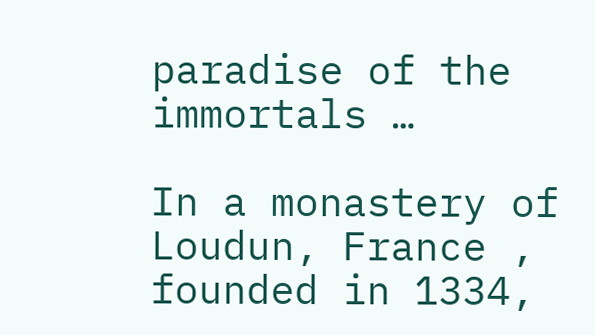paradise of the immortals …

In a monastery of Loudun, France , founded in 1334,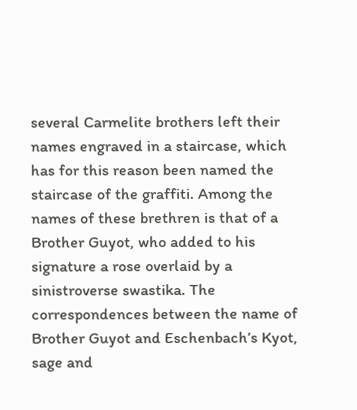several Carmelite brothers left their names engraved in a staircase, which has for this reason been named the staircase of the graffiti. Among the names of these brethren is that of a Brother Guyot, who added to his signature a rose overlaid by a sinistroverse swastika. The correspondences between the name of Brother Guyot and Eschenbach’s Kyot, sage and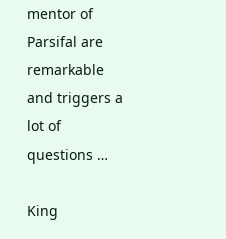mentor of Parsifal are remarkable and triggers a lot of questions …

King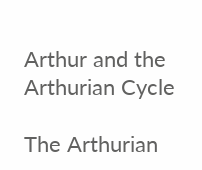Arthur and the Arthurian Cycle

The Arthurian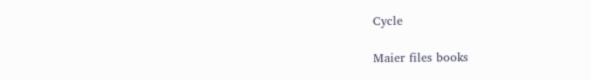Cycle

Maier files books